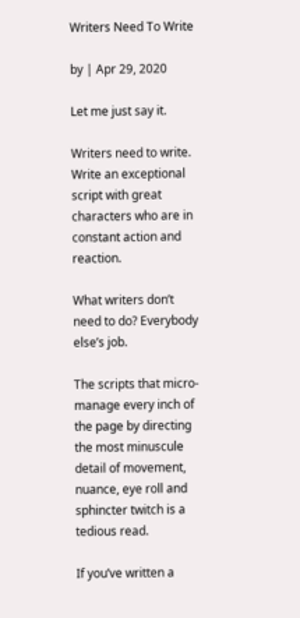Writers Need To Write

by | Apr 29, 2020

Let me just say it.

Writers need to write. Write an exceptional script with great characters who are in constant action and reaction.

What writers don’t need to do? Everybody else’s job.

The scripts that micro-manage every inch of the page by directing the most minuscule detail of movement, nuance, eye roll and sphincter twitch is a tedious read.

If you’ve written a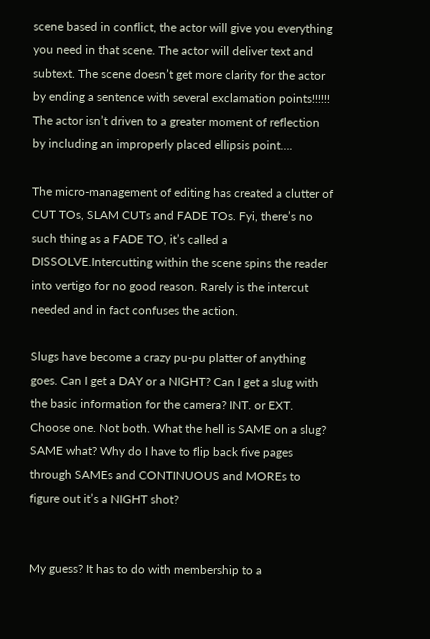scene based in conflict, the actor will give you everything you need in that scene. The actor will deliver text and subtext. The scene doesn’t get more clarity for the actor by ending a sentence with several exclamation points!!!!!! The actor isn’t driven to a greater moment of reflection by including an improperly placed ellipsis point….

The micro-management of editing has created a clutter of CUT TOs, SLAM CUTs and FADE TOs. Fyi, there’s no such thing as a FADE TO, it’s called a DISSOLVE.Intercutting within the scene spins the reader into vertigo for no good reason. Rarely is the intercut needed and in fact confuses the action.

Slugs have become a crazy pu-pu platter of anything goes. Can I get a DAY or a NIGHT? Can I get a slug with the basic information for the camera? INT. or EXT. Choose one. Not both. What the hell is SAME on a slug? SAME what? Why do I have to flip back five pages through SAMEs and CONTINUOUS and MOREs to figure out it’s a NIGHT shot?


My guess? It has to do with membership to a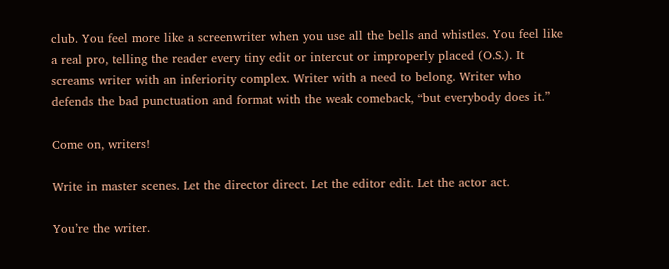club. You feel more like a screenwriter when you use all the bells and whistles. You feel like a real pro, telling the reader every tiny edit or intercut or improperly placed (O.S.). It screams writer with an inferiority complex. Writer with a need to belong. Writer who defends the bad punctuation and format with the weak comeback, “but everybody does it.”

Come on, writers!

Write in master scenes. Let the director direct. Let the editor edit. Let the actor act.

You’re the writer.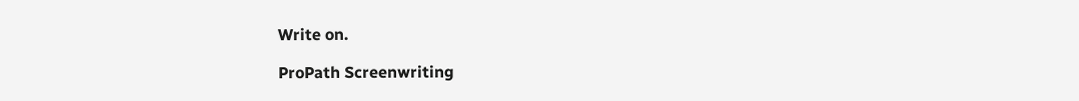Write on.

ProPath Screenwriting